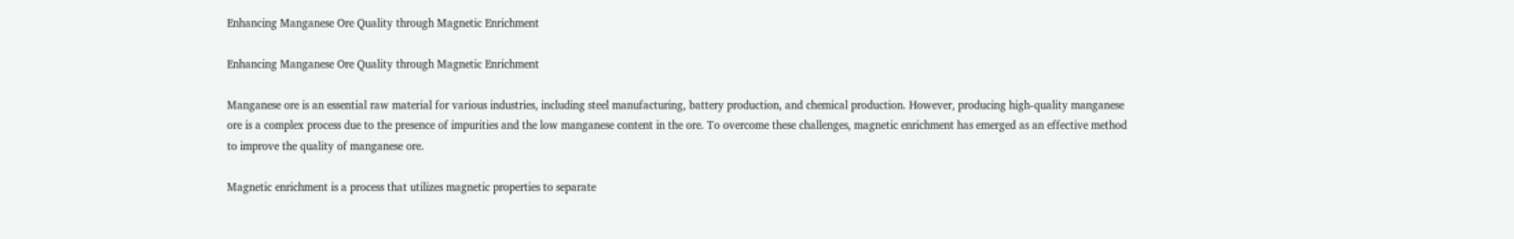Enhancing Manganese Ore Quality through Magnetic Enrichment

Enhancing Manganese Ore Quality through Magnetic Enrichment

Manganese ore is an essential raw material for various industries, including steel manufacturing, battery production, and chemical production. However, producing high-quality manganese ore is a complex process due to the presence of impurities and the low manganese content in the ore. To overcome these challenges, magnetic enrichment has emerged as an effective method to improve the quality of manganese ore.

Magnetic enrichment is a process that utilizes magnetic properties to separate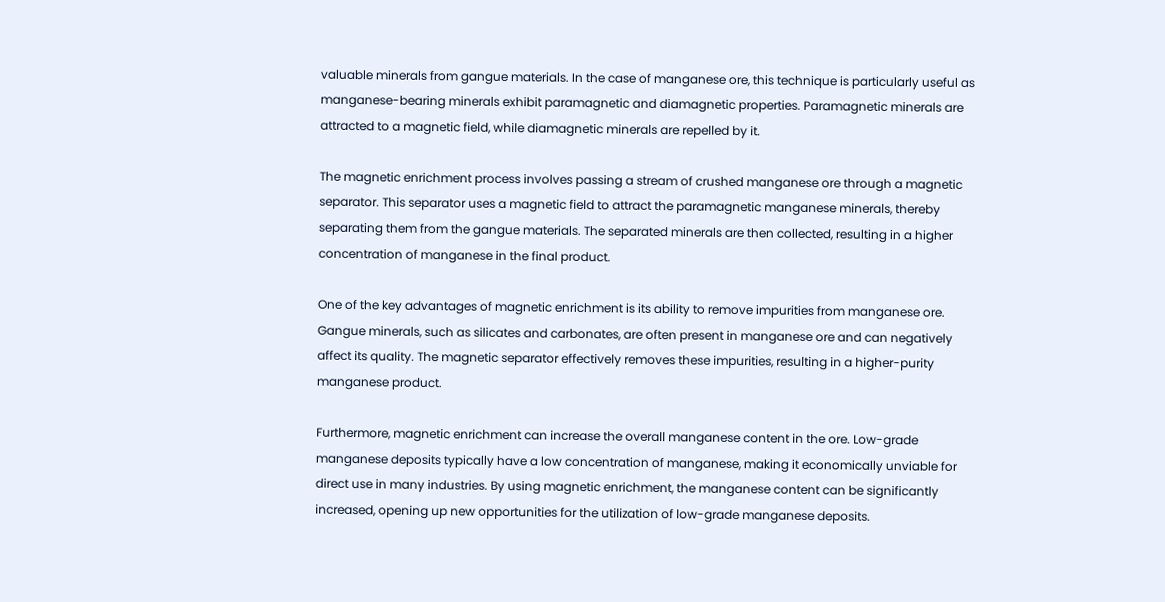valuable minerals from gangue materials. In the case of manganese ore, this technique is particularly useful as manganese-bearing minerals exhibit paramagnetic and diamagnetic properties. Paramagnetic minerals are attracted to a magnetic field, while diamagnetic minerals are repelled by it.

The magnetic enrichment process involves passing a stream of crushed manganese ore through a magnetic separator. This separator uses a magnetic field to attract the paramagnetic manganese minerals, thereby separating them from the gangue materials. The separated minerals are then collected, resulting in a higher concentration of manganese in the final product.

One of the key advantages of magnetic enrichment is its ability to remove impurities from manganese ore. Gangue minerals, such as silicates and carbonates, are often present in manganese ore and can negatively affect its quality. The magnetic separator effectively removes these impurities, resulting in a higher-purity manganese product.

Furthermore, magnetic enrichment can increase the overall manganese content in the ore. Low-grade manganese deposits typically have a low concentration of manganese, making it economically unviable for direct use in many industries. By using magnetic enrichment, the manganese content can be significantly increased, opening up new opportunities for the utilization of low-grade manganese deposits.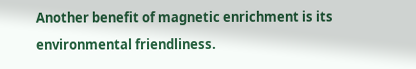Another benefit of magnetic enrichment is its environmental friendliness.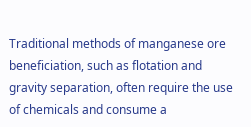Traditional methods of manganese ore beneficiation, such as flotation and gravity separation, often require the use of chemicals and consume a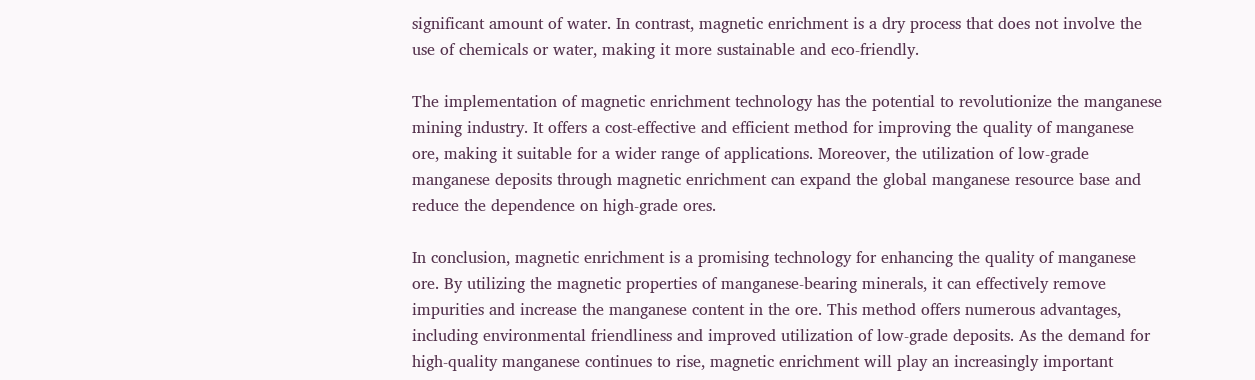significant amount of water. In contrast, magnetic enrichment is a dry process that does not involve the use of chemicals or water, making it more sustainable and eco-friendly.

The implementation of magnetic enrichment technology has the potential to revolutionize the manganese mining industry. It offers a cost-effective and efficient method for improving the quality of manganese ore, making it suitable for a wider range of applications. Moreover, the utilization of low-grade manganese deposits through magnetic enrichment can expand the global manganese resource base and reduce the dependence on high-grade ores.

In conclusion, magnetic enrichment is a promising technology for enhancing the quality of manganese ore. By utilizing the magnetic properties of manganese-bearing minerals, it can effectively remove impurities and increase the manganese content in the ore. This method offers numerous advantages, including environmental friendliness and improved utilization of low-grade deposits. As the demand for high-quality manganese continues to rise, magnetic enrichment will play an increasingly important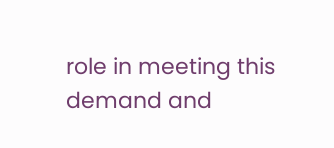role in meeting this demand and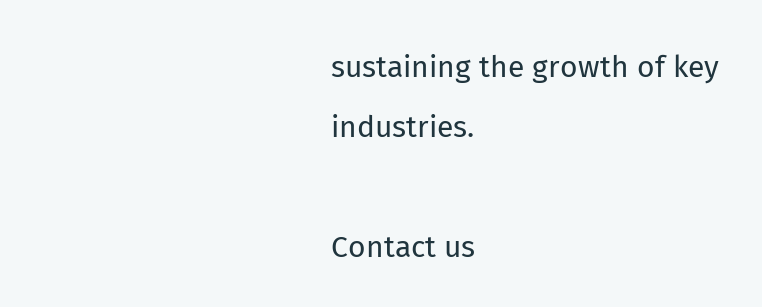sustaining the growth of key industries.

Contact us